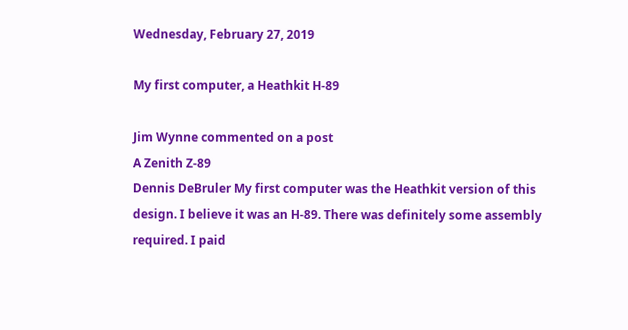Wednesday, February 27, 2019

My first computer, a Heathkit H-89

Jim Wynne commented on a post
A Zenith Z-89
Dennis DeBruler My first computer was the Heathkit version of this design. I believe it was an H-89. There was definitely some assembly required. I paid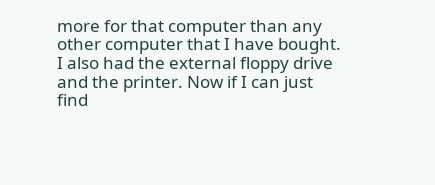more for that computer than any other computer that I have bought. I also had the external floppy drive and the printer. Now if I can just find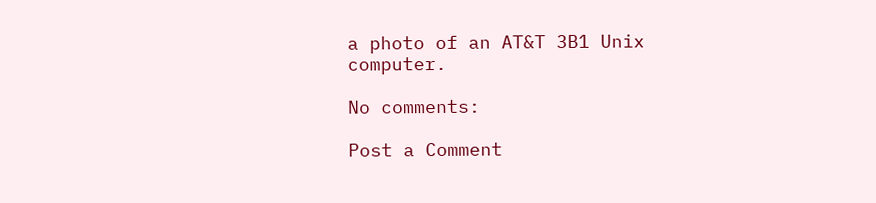a photo of an AT&T 3B1 Unix computer.

No comments:

Post a Comment